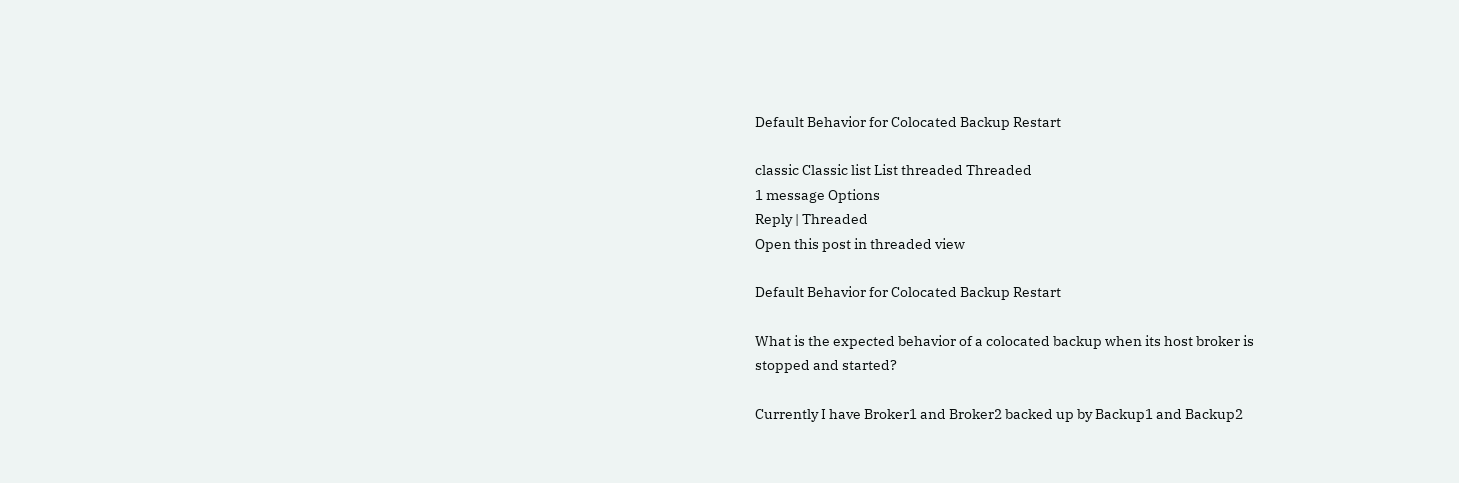Default Behavior for Colocated Backup Restart

classic Classic list List threaded Threaded
1 message Options
Reply | Threaded
Open this post in threaded view

Default Behavior for Colocated Backup Restart

What is the expected behavior of a colocated backup when its host broker is
stopped and started?

Currently I have Broker1 and Broker2 backed up by Backup1 and Backup2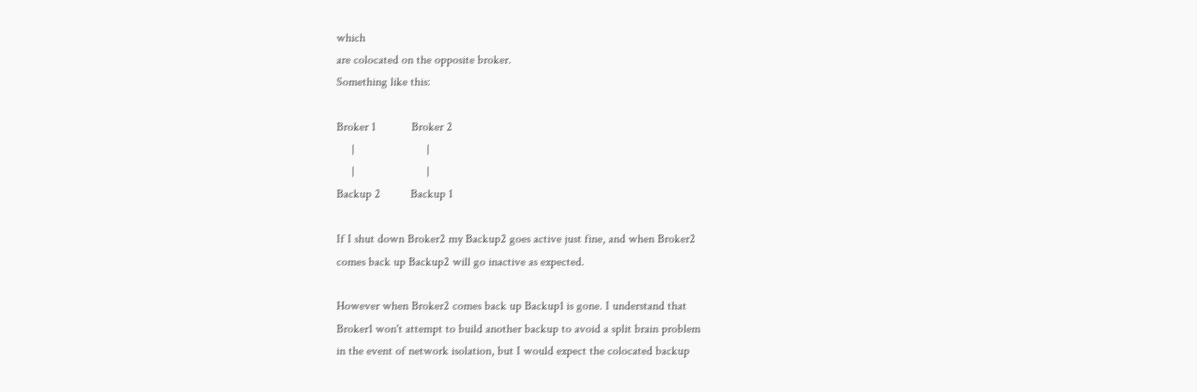which
are colocated on the opposite broker.
Something like this:

Broker 1            Broker 2
     |                        |
     |                        |
Backup 2          Backup 1

If I shut down Broker2 my Backup2 goes active just fine, and when Broker2
comes back up Backup2 will go inactive as expected.

However when Broker2 comes back up Backup1 is gone. I understand that
Broker1 won't attempt to build another backup to avoid a split brain problem
in the event of network isolation, but I would expect the colocated backup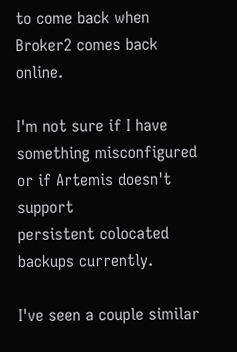to come back when Broker2 comes back online.

I'm not sure if I have something misconfigured or if Artemis doesn't support
persistent colocated backups currently.

I've seen a couple similar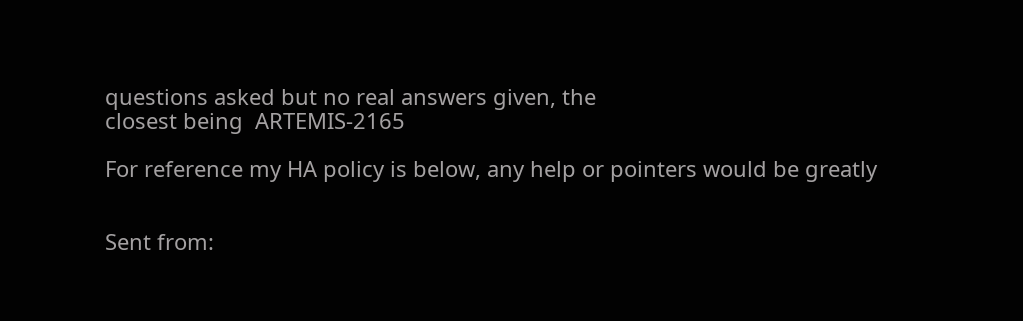questions asked but no real answers given, the
closest being  ARTEMIS-2165

For reference my HA policy is below, any help or pointers would be greatly


Sent from: